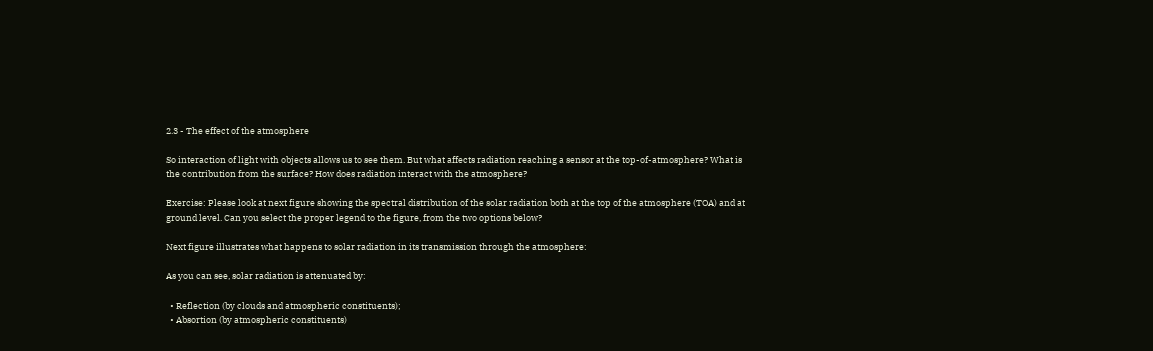2.3 - The effect of the atmosphere

So interaction of light with objects allows us to see them. But what affects radiation reaching a sensor at the top-of-atmosphere? What is the contribution from the surface? How does radiation interact with the atmosphere?

Exercise: Please look at next figure showing the spectral distribution of the solar radiation both at the top of the atmosphere (TOA) and at ground level. Can you select the proper legend to the figure, from the two options below?

Next figure illustrates what happens to solar radiation in its transmission through the atmosphere:

As you can see, solar radiation is attenuated by:

  • Reflection (by clouds and atmospheric constituents);
  • Absortion (by atmospheric constituents)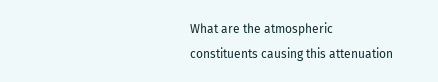What are the atmospheric constituents causing this attenuation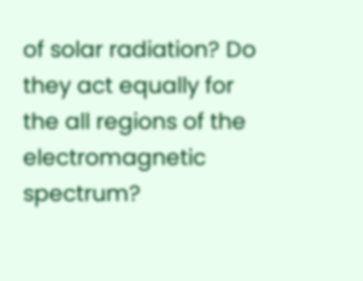of solar radiation? Do they act equally for the all regions of the electromagnetic spectrum?